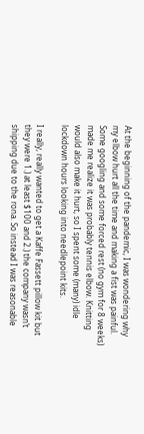At the beginning of the pandemic, I was wondering why my elbow hurt all the time and making a fist was painful. Some googling and some forced rest (no gym for 8 weeks) made me realize it was probably tennis elbow. Knitting would also make it hurt, so I spent some (many) idle lockdown hours looking into needlepoint kits.

I really, really wanted to get a Kaffe Fassett pillow kit but they were 1.) at least $100 and 2.) the company wasn’t shipping due to the rona. So instead I was reasonable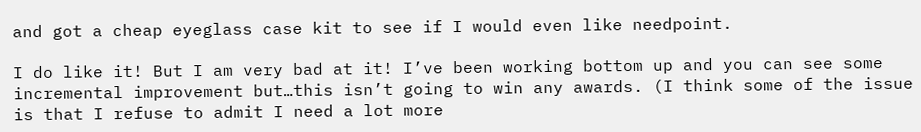and got a cheap eyeglass case kit to see if I would even like needpoint.

I do like it! But I am very bad at it! I’ve been working bottom up and you can see some incremental improvement but…this isn’t going to win any awards. (I think some of the issue is that I refuse to admit I need a lot more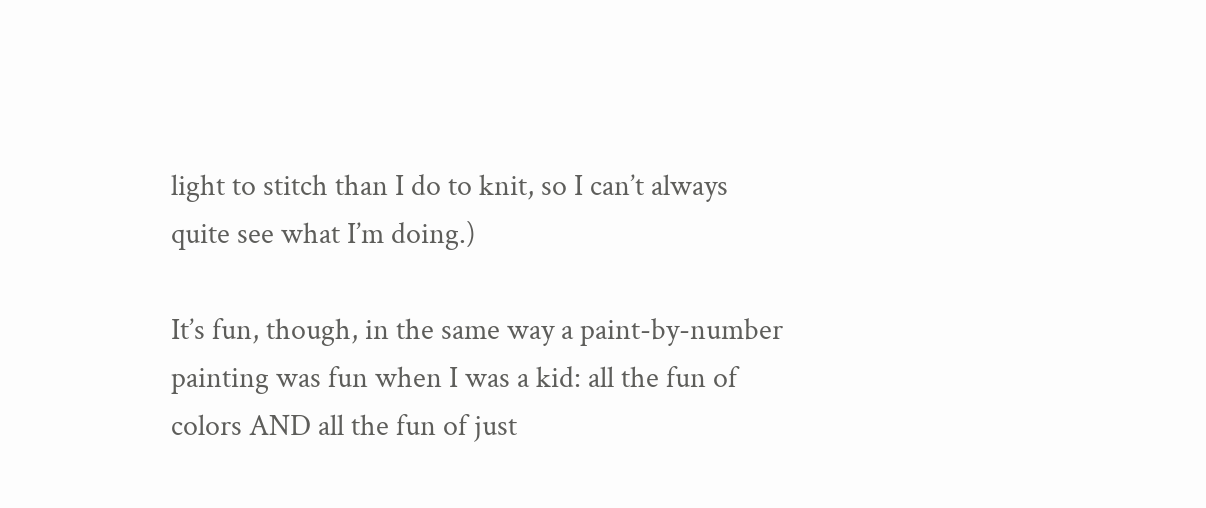light to stitch than I do to knit, so I can’t always quite see what I’m doing.)

It’s fun, though, in the same way a paint-by-number painting was fun when I was a kid: all the fun of colors AND all the fun of just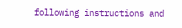following instructions and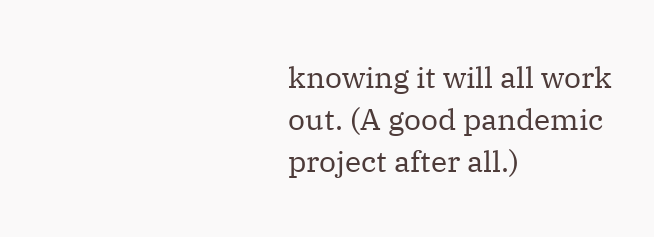knowing it will all work out. (A good pandemic project after all.)